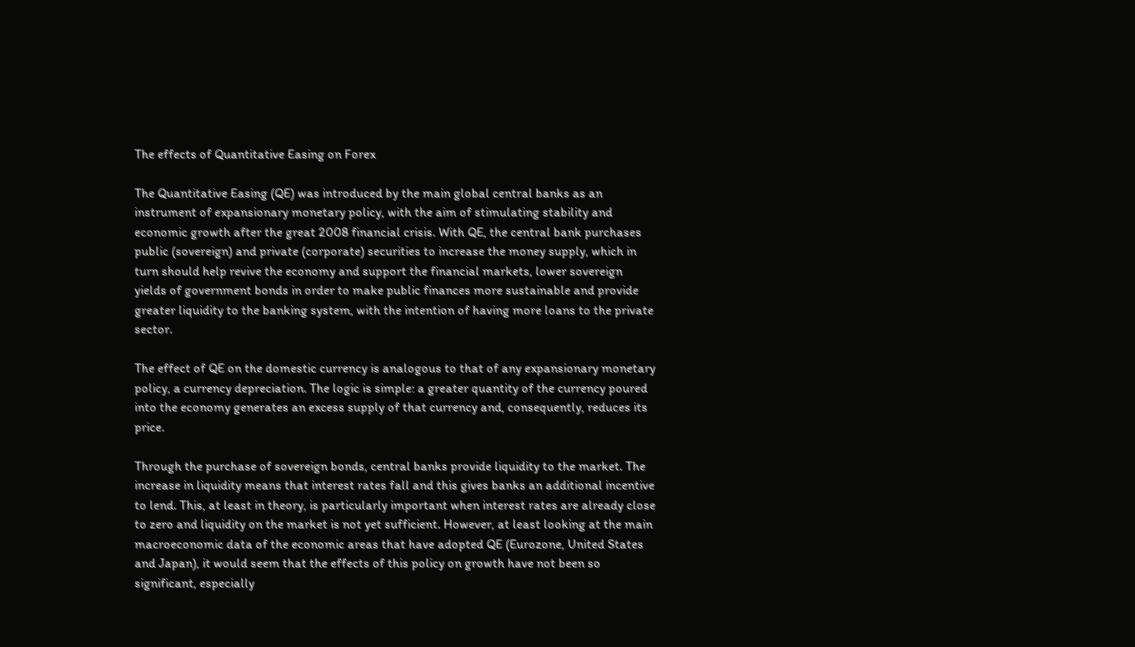The effects of Quantitative Easing on Forex

The Quantitative Easing (QE) was introduced by the main global central banks as an instrument of expansionary monetary policy, with the aim of stimulating stability and economic growth after the great 2008 financial crisis. With QE, the central bank purchases public (sovereign) and private (corporate) securities to increase the money supply, which in turn should help revive the economy and support the financial markets, lower sovereign yields of government bonds in order to make public finances more sustainable and provide greater liquidity to the banking system, with the intention of having more loans to the private sector.

The effect of QE on the domestic currency is analogous to that of any expansionary monetary policy, a currency depreciation. The logic is simple: a greater quantity of the currency poured into the economy generates an excess supply of that currency and, consequently, reduces its price.

Through the purchase of sovereign bonds, central banks provide liquidity to the market. The increase in liquidity means that interest rates fall and this gives banks an additional incentive to lend. This, at least in theory, is particularly important when interest rates are already close to zero and liquidity on the market is not yet sufficient. However, at least looking at the main macroeconomic data of the economic areas that have adopted QE (Eurozone, United States and Japan), it would seem that the effects of this policy on growth have not been so significant, especially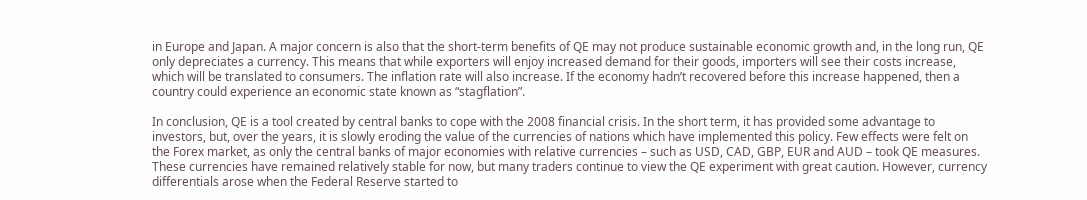in Europe and Japan. A major concern is also that the short-term benefits of QE may not produce sustainable economic growth and, in the long run, QE only depreciates a currency. This means that while exporters will enjoy increased demand for their goods, importers will see their costs increase, which will be translated to consumers. The inflation rate will also increase. If the economy hadn’t recovered before this increase happened, then a country could experience an economic state known as “stagflation”.

In conclusion, QE is a tool created by central banks to cope with the 2008 financial crisis. In the short term, it has provided some advantage to investors, but, over the years, it is slowly eroding the value of the currencies of nations which have implemented this policy. Few effects were felt on the Forex market, as only the central banks of major economies with relative currencies – such as USD, CAD, GBP, EUR and AUD – took QE measures. These currencies have remained relatively stable for now, but many traders continue to view the QE experiment with great caution. However, currency differentials arose when the Federal Reserve started to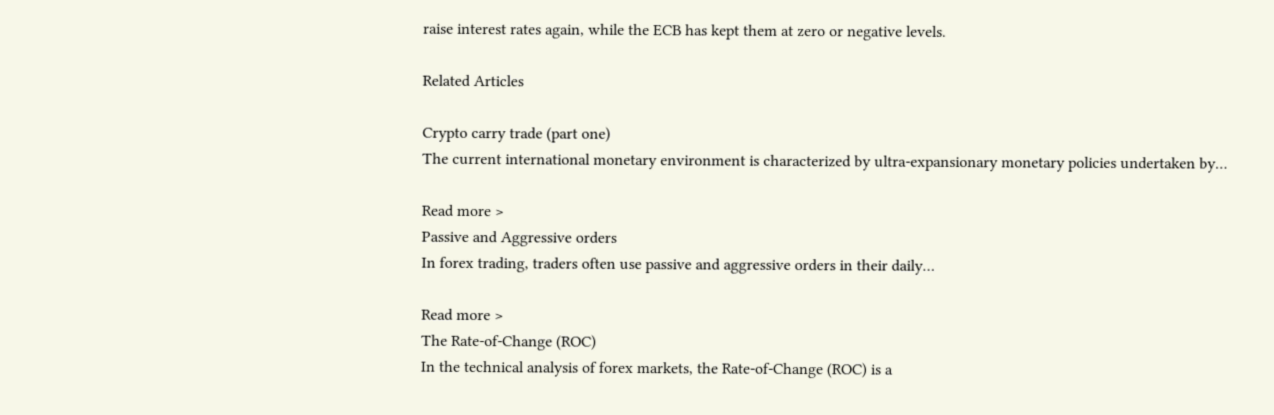raise interest rates again, while the ECB has kept them at zero or negative levels.

Related Articles

Crypto carry trade (part one)
The current international monetary environment is characterized by ultra-expansionary monetary policies undertaken by…

Read more >
Passive and Aggressive orders
In forex trading, traders often use passive and aggressive orders in their daily…

Read more >
The Rate-of-Change (ROC)
In the technical analysis of forex markets, the Rate-of-Change (ROC) is a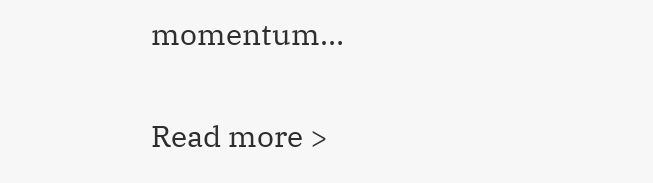momentum…

Read more >